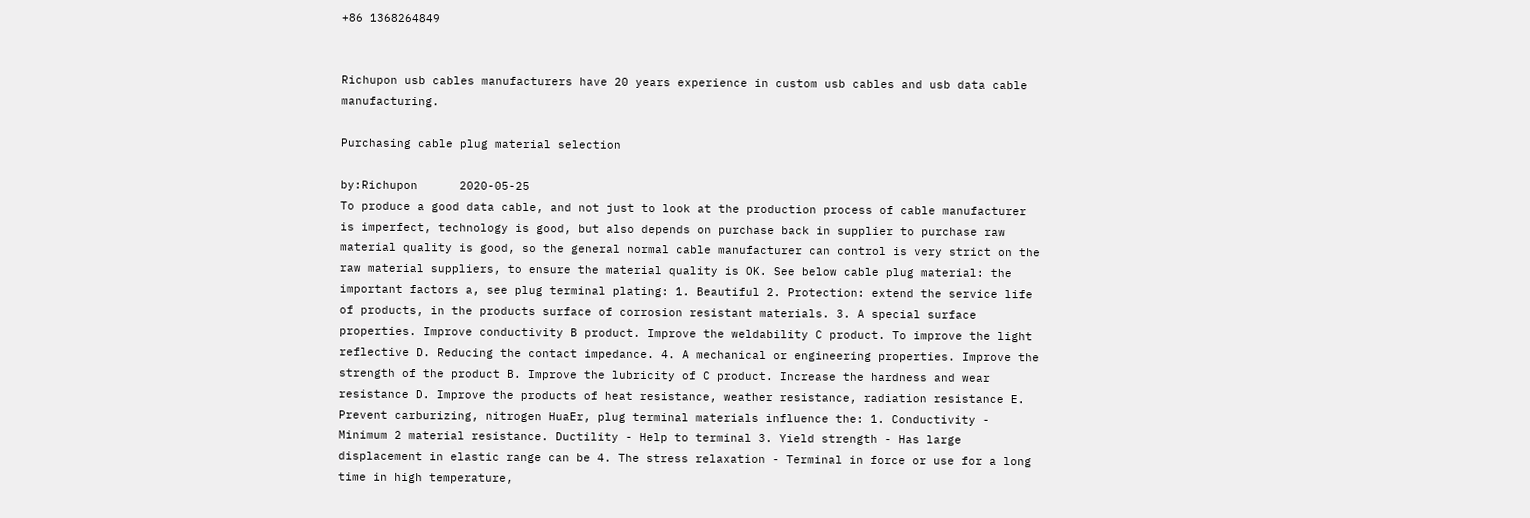+86 1368264849


Richupon usb cables manufacturers have 20 years experience in custom usb cables and usb data cable manufacturing.

Purchasing cable plug material selection

by:Richupon      2020-05-25
To produce a good data cable, and not just to look at the production process of cable manufacturer is imperfect, technology is good, but also depends on purchase back in supplier to purchase raw material quality is good, so the general normal cable manufacturer can control is very strict on the raw material suppliers, to ensure the material quality is OK. See below cable plug material: the important factors a, see plug terminal plating: 1. Beautiful 2. Protection: extend the service life of products, in the products surface of corrosion resistant materials. 3. A special surface properties. Improve conductivity B product. Improve the weldability C product. To improve the light reflective D. Reducing the contact impedance. 4. A mechanical or engineering properties. Improve the strength of the product B. Improve the lubricity of C product. Increase the hardness and wear resistance D. Improve the products of heat resistance, weather resistance, radiation resistance E. Prevent carburizing, nitrogen HuaEr, plug terminal materials influence the: 1. Conductivity - Minimum 2 material resistance. Ductility - Help to terminal 3. Yield strength - Has large displacement in elastic range can be 4. The stress relaxation - Terminal in force or use for a long time in high temperature,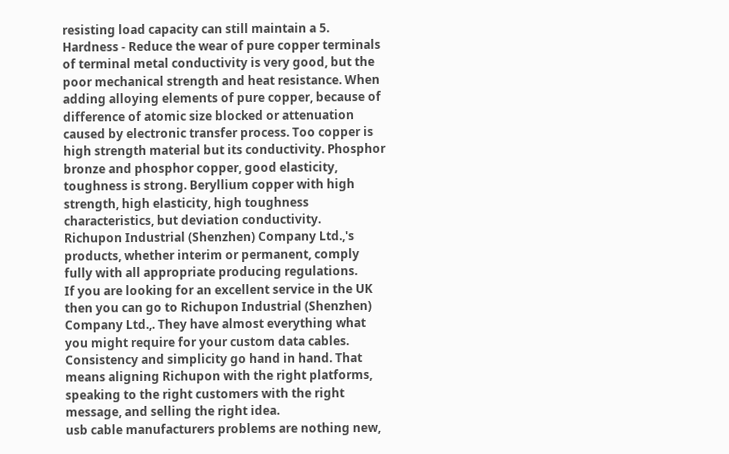resisting load capacity can still maintain a 5. Hardness - Reduce the wear of pure copper terminals of terminal metal conductivity is very good, but the poor mechanical strength and heat resistance. When adding alloying elements of pure copper, because of difference of atomic size blocked or attenuation caused by electronic transfer process. Too copper is high strength material but its conductivity. Phosphor bronze and phosphor copper, good elasticity, toughness is strong. Beryllium copper with high strength, high elasticity, high toughness characteristics, but deviation conductivity.
Richupon Industrial (Shenzhen) Company Ltd.,'s products, whether interim or permanent, comply fully with all appropriate producing regulations.
If you are looking for an excellent service in the UK then you can go to Richupon Industrial (Shenzhen) Company Ltd.,. They have almost everything what you might require for your custom data cables.
Consistency and simplicity go hand in hand. That means aligning Richupon with the right platforms, speaking to the right customers with the right message, and selling the right idea.
usb cable manufacturers problems are nothing new,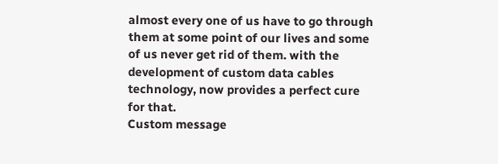almost every one of us have to go through them at some point of our lives and some of us never get rid of them. with the development of custom data cables technology, now provides a perfect cure for that.
Custom message